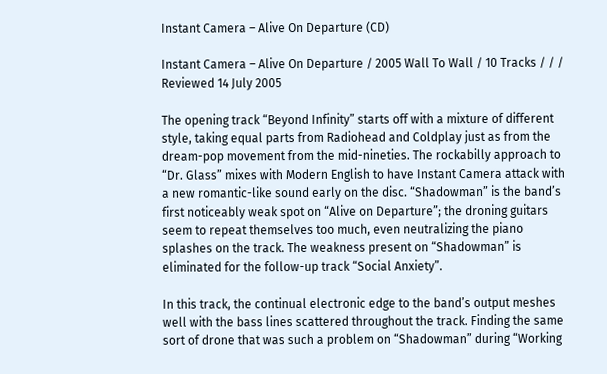Instant Camera – Alive On Departure (CD)

Instant Camera – Alive On Departure / 2005 Wall To Wall / 10 Tracks / / / Reviewed 14 July 2005

The opening track “Beyond Infinity” starts off with a mixture of different style, taking equal parts from Radiohead and Coldplay just as from the dream-pop movement from the mid-nineties. The rockabilly approach to “Dr. Glass” mixes with Modern English to have Instant Camera attack with a new romantic-like sound early on the disc. “Shadowman” is the band’s first noticeably weak spot on “Alive on Departure”; the droning guitars seem to repeat themselves too much, even neutralizing the piano splashes on the track. The weakness present on “Shadowman” is eliminated for the follow-up track “Social Anxiety”.

In this track, the continual electronic edge to the band’s output meshes well with the bass lines scattered throughout the track. Finding the same sort of drone that was such a problem on “Shadowman” during “Working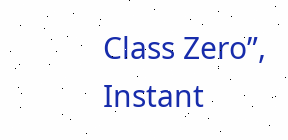Class Zero”, Instant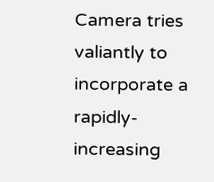Camera tries valiantly to incorporate a rapidly-increasing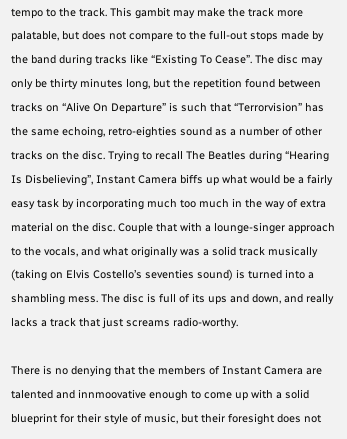tempo to the track. This gambit may make the track more palatable, but does not compare to the full-out stops made by the band during tracks like “Existing To Cease”. The disc may only be thirty minutes long, but the repetition found between tracks on “Alive On Departure” is such that “Terrorvision” has the same echoing, retro-eighties sound as a number of other tracks on the disc. Trying to recall The Beatles during “Hearing Is Disbelieving”, Instant Camera biffs up what would be a fairly easy task by incorporating much too much in the way of extra material on the disc. Couple that with a lounge-singer approach to the vocals, and what originally was a solid track musically (taking on Elvis Costello’s seventies sound) is turned into a shambling mess. The disc is full of its ups and down, and really lacks a track that just screams radio-worthy.

There is no denying that the members of Instant Camera are talented and innmoovative enough to come up with a solid blueprint for their style of music, but their foresight does not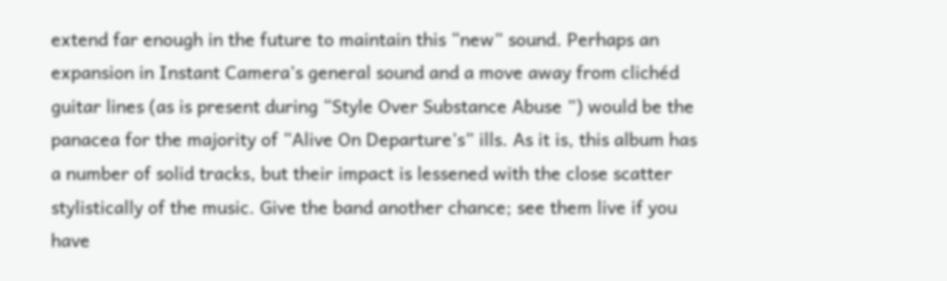extend far enough in the future to maintain this “new” sound. Perhaps an expansion in Instant Camera’s general sound and a move away from clichéd guitar lines (as is present during “Style Over Substance Abuse ”) would be the panacea for the majority of “Alive On Departure’s” ills. As it is, this album has a number of solid tracks, but their impact is lessened with the close scatter stylistically of the music. Give the band another chance; see them live if you have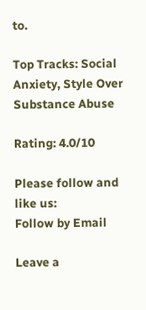to.

Top Tracks: Social Anxiety, Style Over Substance Abuse

Rating: 4.0/10

Please follow and like us:
Follow by Email

Leave a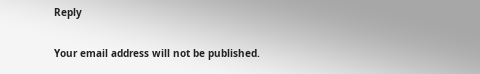Reply

Your email address will not be published.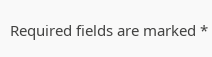Required fields are marked *